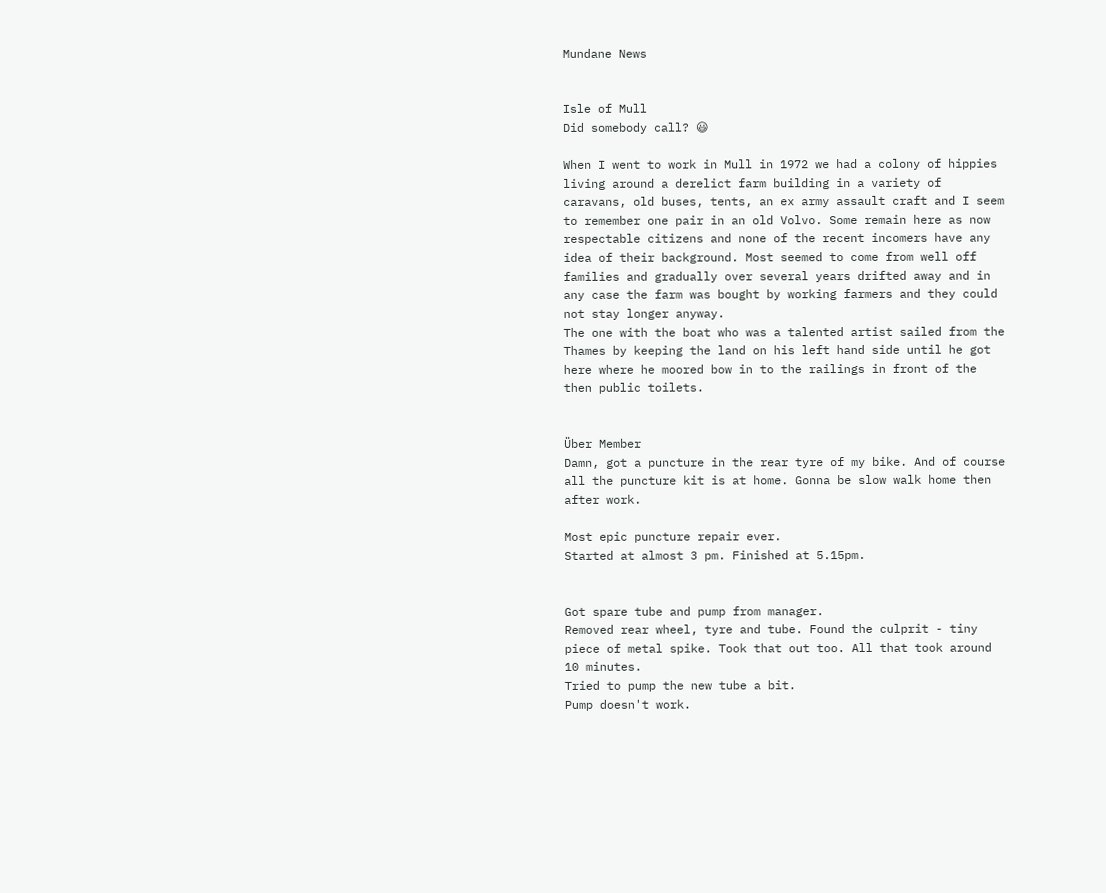Mundane News


Isle of Mull
Did somebody call? 😃

When I went to work in Mull in 1972 we had a colony of hippies living around a derelict farm building in a variety of caravans, old buses, tents, an ex army assault craft and I seem to remember one pair in an old Volvo. Some remain here as now respectable citizens and none of the recent incomers have any idea of their background. Most seemed to come from well off families and gradually over several years drifted away and in any case the farm was bought by working farmers and they could not stay longer anyway.
The one with the boat who was a talented artist sailed from the Thames by keeping the land on his left hand side until he got here where he moored bow in to the railings in front of the then public toilets.


Über Member
Damn, got a puncture in the rear tyre of my bike. And of course all the puncture kit is at home. Gonna be slow walk home then after work.

Most epic puncture repair ever.
Started at almost 3 pm. Finished at 5.15pm.


Got spare tube and pump from manager.
Removed rear wheel, tyre and tube. Found the culprit - tiny piece of metal spike. Took that out too. All that took around 10 minutes.
Tried to pump the new tube a bit.
Pump doesn't work.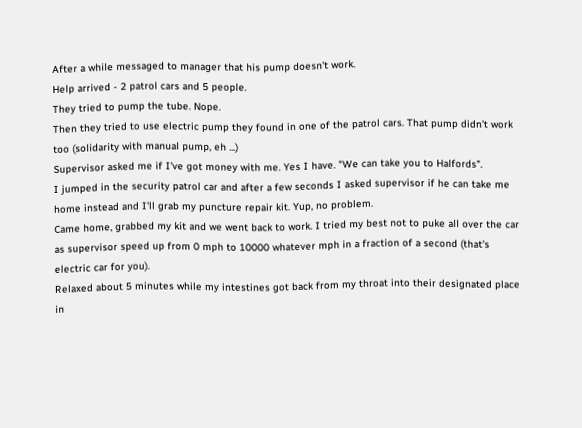After a while messaged to manager that his pump doesn't work.
Help arrived - 2 patrol cars and 5 people.
They tried to pump the tube. Nope.
Then they tried to use electric pump they found in one of the patrol cars. That pump didn't work too (solidarity with manual pump, eh ...)
Supervisor asked me if I've got money with me. Yes I have. "We can take you to Halfords".
I jumped in the security patrol car and after a few seconds I asked supervisor if he can take me home instead and I'll grab my puncture repair kit. Yup, no problem.
Came home, grabbed my kit and we went back to work. I tried my best not to puke all over the car as supervisor speed up from 0 mph to 10000 whatever mph in a fraction of a second (that's electric car for you).
Relaxed about 5 minutes while my intestines got back from my throat into their designated place in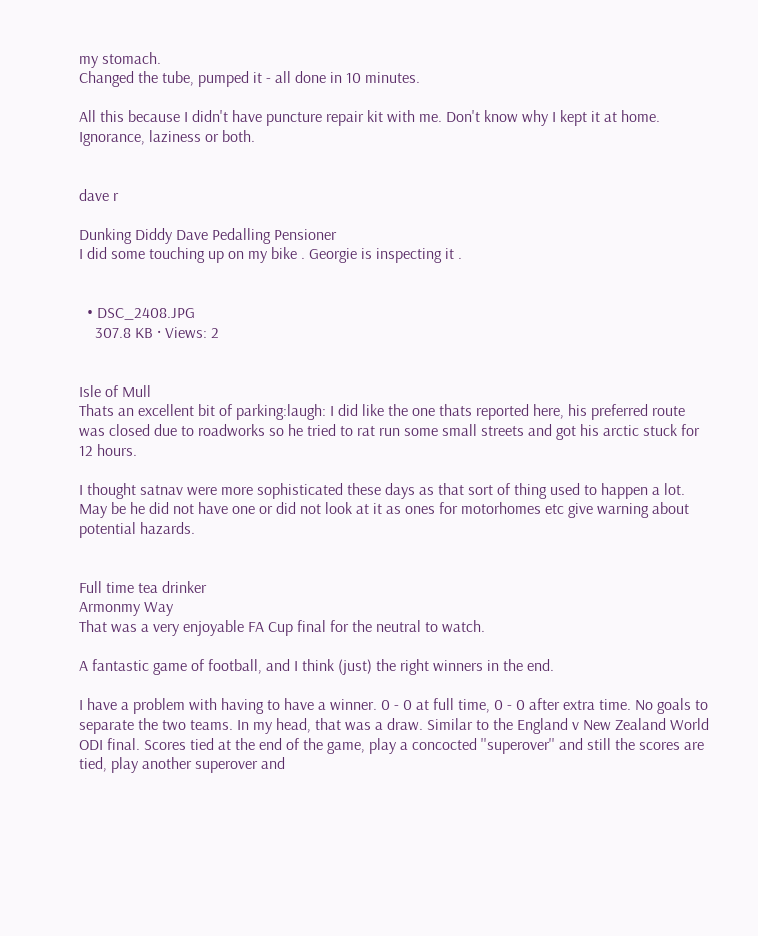my stomach.
Changed the tube, pumped it - all done in 10 minutes.

All this because I didn't have puncture repair kit with me. Don't know why I kept it at home. Ignorance, laziness or both.


dave r

Dunking Diddy Dave Pedalling Pensioner
I did some touching up on my bike . Georgie is inspecting it .


  • DSC_2408.JPG
    307.8 KB · Views: 2


Isle of Mull
Thats an excellent bit of parking:laugh: I did like the one thats reported here, his preferred route was closed due to roadworks so he tried to rat run some small streets and got his arctic stuck for 12 hours.

I thought satnav were more sophisticated these days as that sort of thing used to happen a lot. May be he did not have one or did not look at it as ones for motorhomes etc give warning about potential hazards.


Full time tea drinker
Armonmy Way
That was a very enjoyable FA Cup final for the neutral to watch.

A fantastic game of football, and I think (just) the right winners in the end.

I have a problem with having to have a winner. 0 - 0 at full time, 0 - 0 after extra time. No goals to separate the two teams. In my head, that was a draw. Similar to the England v New Zealand World ODI final. Scores tied at the end of the game, play a concocted ''superover'' and still the scores are tied, play another superover and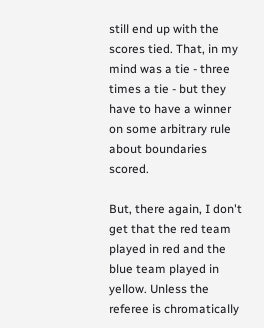still end up with the scores tied. That, in my mind was a tie - three times a tie - but they have to have a winner on some arbitrary rule about boundaries scored.

But, there again, I don't get that the red team played in red and the blue team played in yellow. Unless the referee is chromatically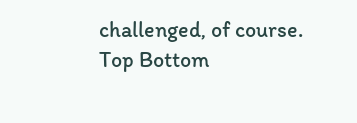challenged, of course.
Top Bottom